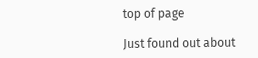top of page

Just found out about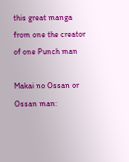this great manga from one the creator of one Punch man

Makai no Ossan or Ossan man: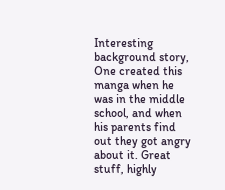Interesting background story, One created this manga when he was in the middle school, and when his parents find out they got angry about it. Great stuff, highly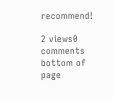recommend!

2 views0 comments
bottom of page